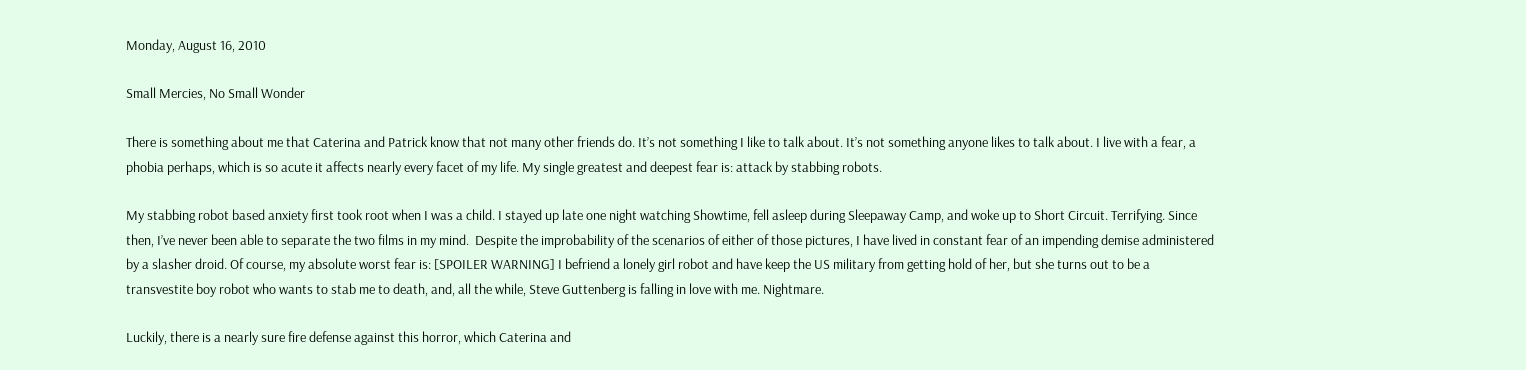Monday, August 16, 2010

Small Mercies, No Small Wonder

There is something about me that Caterina and Patrick know that not many other friends do. It’s not something I like to talk about. It’s not something anyone likes to talk about. I live with a fear, a phobia perhaps, which is so acute it affects nearly every facet of my life. My single greatest and deepest fear is: attack by stabbing robots.

My stabbing robot based anxiety first took root when I was a child. I stayed up late one night watching Showtime, fell asleep during Sleepaway Camp, and woke up to Short Circuit. Terrifying. Since then, I’ve never been able to separate the two films in my mind.  Despite the improbability of the scenarios of either of those pictures, I have lived in constant fear of an impending demise administered by a slasher droid. Of course, my absolute worst fear is: [SPOILER WARNING] I befriend a lonely girl robot and have keep the US military from getting hold of her, but she turns out to be a transvestite boy robot who wants to stab me to death, and, all the while, Steve Guttenberg is falling in love with me. Nightmare.

Luckily, there is a nearly sure fire defense against this horror, which Caterina and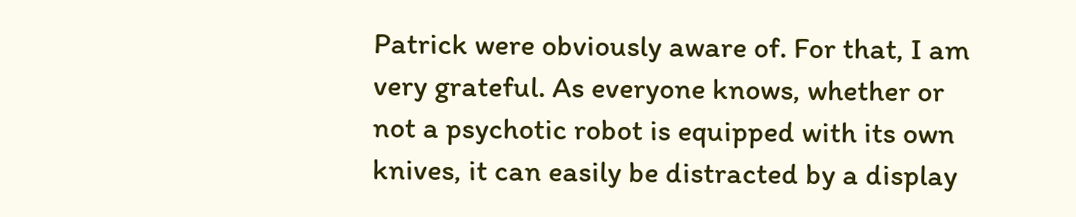Patrick were obviously aware of. For that, I am very grateful. As everyone knows, whether or not a psychotic robot is equipped with its own knives, it can easily be distracted by a display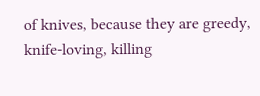of knives, because they are greedy, knife-loving, killing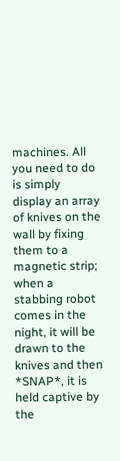machines. All you need to do is simply display an array of knives on the wall by fixing them to a magnetic strip; when a stabbing robot comes in the night, it will be drawn to the knives and then *SNAP*, it is held captive by the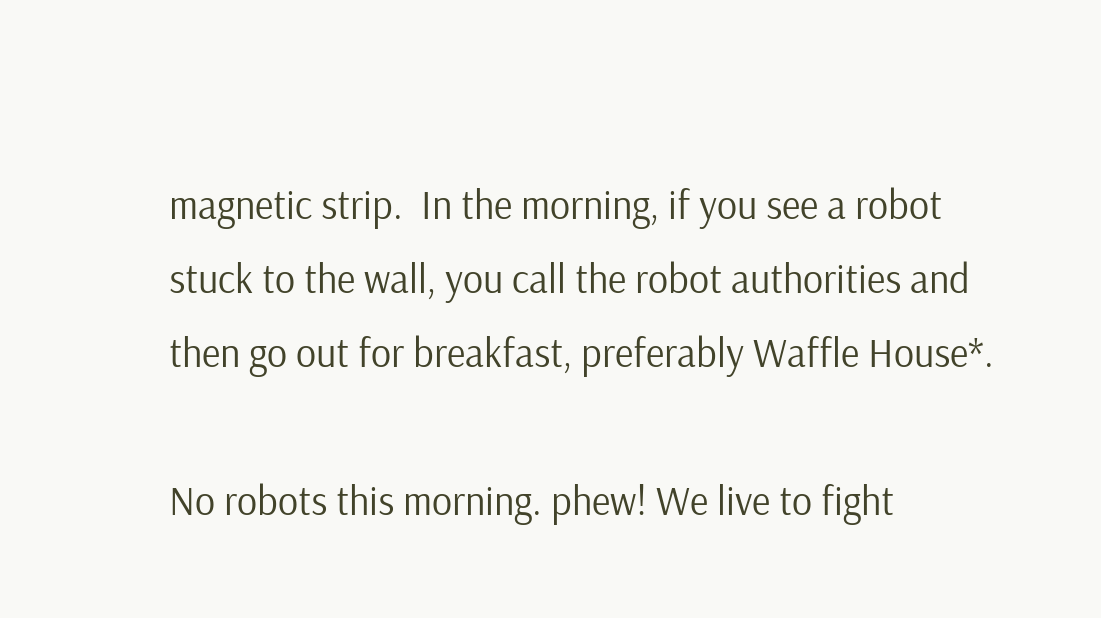magnetic strip.  In the morning, if you see a robot stuck to the wall, you call the robot authorities and then go out for breakfast, preferably Waffle House*.

No robots this morning. phew! We live to fight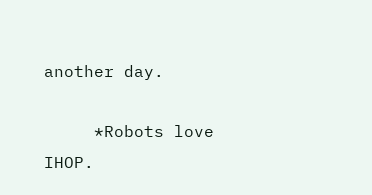another day.

     *Robots love IHOP.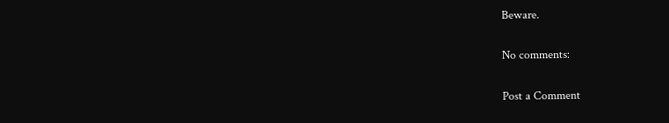Beware.

No comments:

Post a Comment